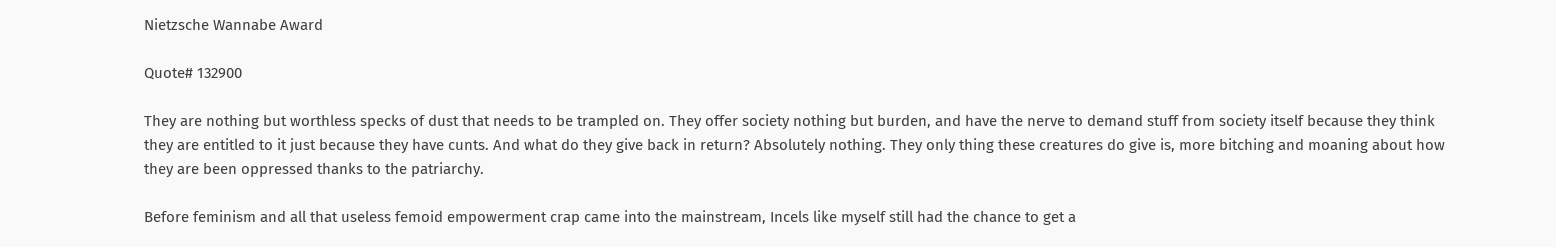Nietzsche Wannabe Award

Quote# 132900

They are nothing but worthless specks of dust that needs to be trampled on. They offer society nothing but burden, and have the nerve to demand stuff from society itself because they think they are entitled to it just because they have cunts. And what do they give back in return? Absolutely nothing. They only thing these creatures do give is, more bitching and moaning about how they are been oppressed thanks to the patriarchy.

Before feminism and all that useless femoid empowerment crap came into the mainstream, Incels like myself still had the chance to get a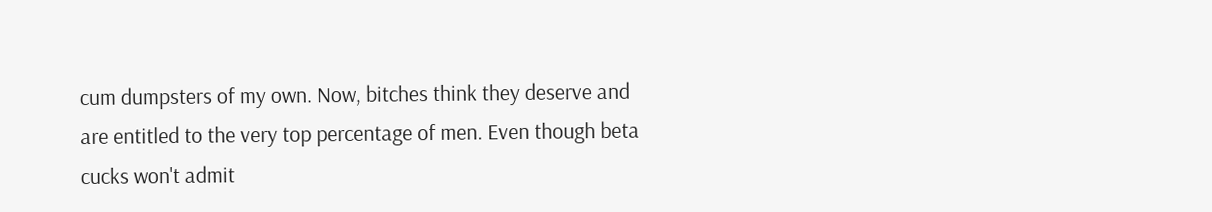cum dumpsters of my own. Now, bitches think they deserve and are entitled to the very top percentage of men. Even though beta cucks won't admit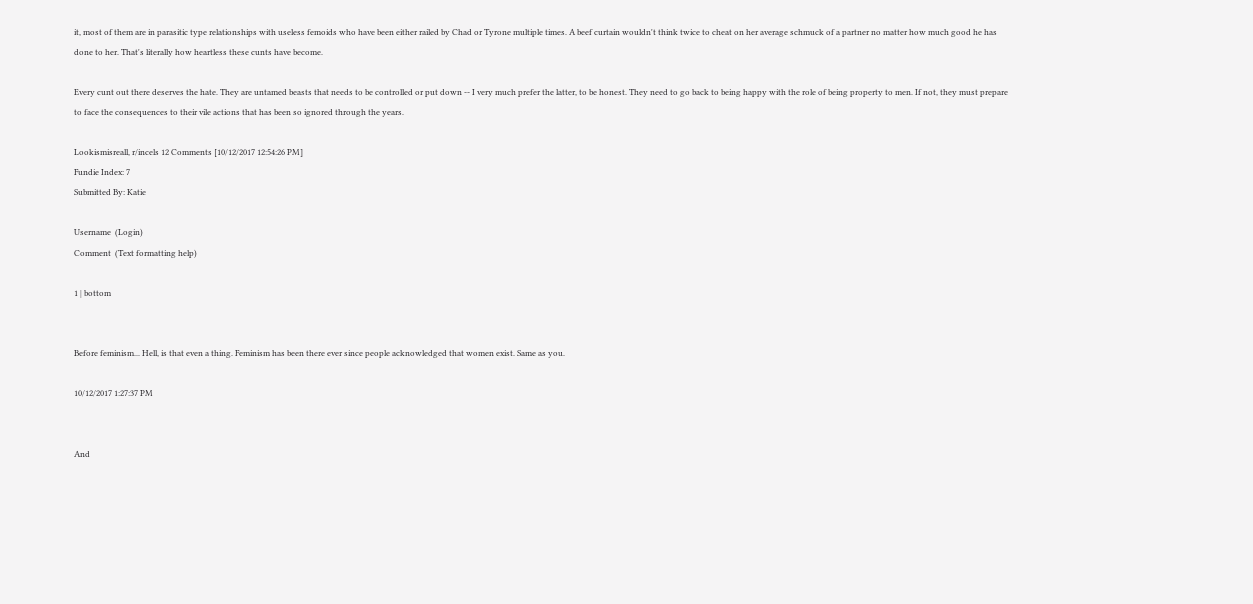it, most of them are in parasitic type relationships with useless femoids who have been either railed by Chad or Tyrone multiple times. A beef curtain wouldn't think twice to cheat on her average schmuck of a partner no matter how much good he has done to her. That's literally how heartless these cunts have become.

Every cunt out there deserves the hate. They are untamed beasts that needs to be controlled or put down -- I very much prefer the latter, to be honest. They need to go back to being happy with the role of being property to men. If not, they must prepare to face the consequences to their vile actions that has been so ignored through the years.

Lookismisreall, r/incels 12 Comments [10/12/2017 12:54:26 PM]
Fundie Index: 7
Submitted By: Katie

Username  (Login)
Comment  (Text formatting help)

1 | bottom


Before feminism... Hell, is that even a thing. Feminism has been there ever since people acknowledged that women exist. Same as you.

10/12/2017 1:27:37 PM


And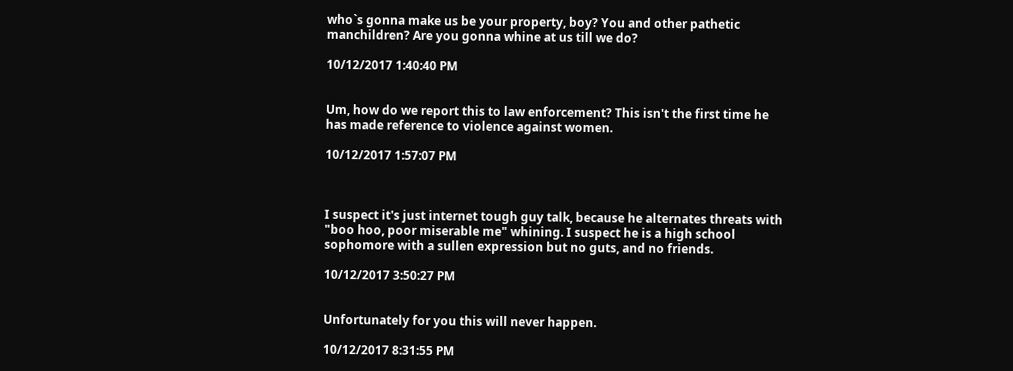who`s gonna make us be your property, boy? You and other pathetic manchildren? Are you gonna whine at us till we do?

10/12/2017 1:40:40 PM


Um, how do we report this to law enforcement? This isn't the first time he has made reference to violence against women.

10/12/2017 1:57:07 PM



I suspect it's just internet tough guy talk, because he alternates threats with "boo hoo, poor miserable me" whining. I suspect he is a high school sophomore with a sullen expression but no guts, and no friends.

10/12/2017 3:50:27 PM


Unfortunately for you this will never happen.

10/12/2017 8:31:55 PM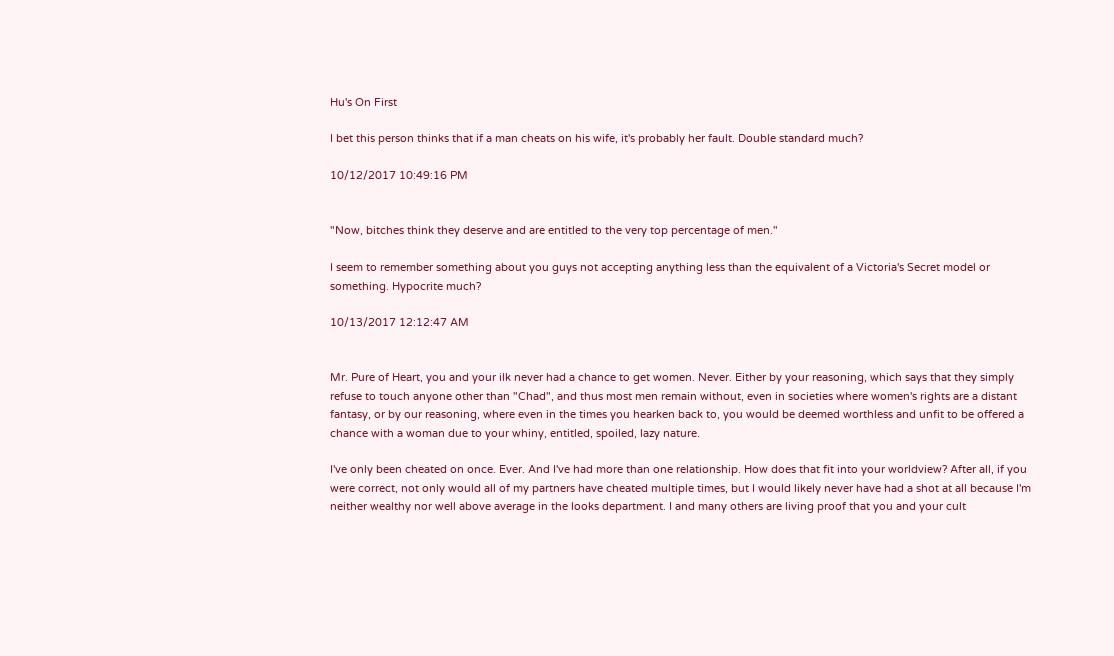Hu's On First

I bet this person thinks that if a man cheats on his wife, it's probably her fault. Double standard much?

10/12/2017 10:49:16 PM


"Now, bitches think they deserve and are entitled to the very top percentage of men."

I seem to remember something about you guys not accepting anything less than the equivalent of a Victoria's Secret model or something. Hypocrite much?

10/13/2017 12:12:47 AM


Mr. Pure of Heart, you and your ilk never had a chance to get women. Never. Either by your reasoning, which says that they simply refuse to touch anyone other than "Chad", and thus most men remain without, even in societies where women's rights are a distant fantasy, or by our reasoning, where even in the times you hearken back to, you would be deemed worthless and unfit to be offered a chance with a woman due to your whiny, entitled, spoiled, lazy nature.

I've only been cheated on once. Ever. And I've had more than one relationship. How does that fit into your worldview? After all, if you were correct, not only would all of my partners have cheated multiple times, but I would likely never have had a shot at all because I'm neither wealthy nor well above average in the looks department. I and many others are living proof that you and your cult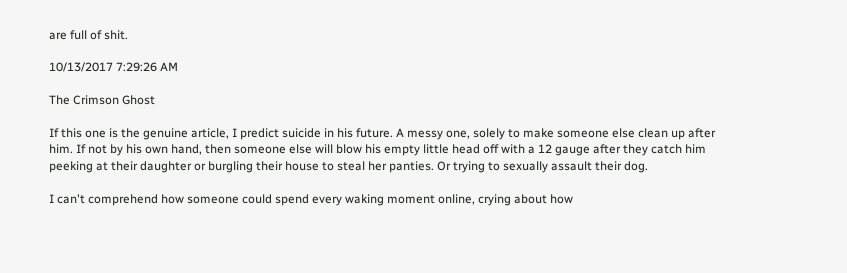are full of shit.

10/13/2017 7:29:26 AM

The Crimson Ghost

If this one is the genuine article, I predict suicide in his future. A messy one, solely to make someone else clean up after him. If not by his own hand, then someone else will blow his empty little head off with a 12 gauge after they catch him peeking at their daughter or burgling their house to steal her panties. Or trying to sexually assault their dog.

I can't comprehend how someone could spend every waking moment online, crying about how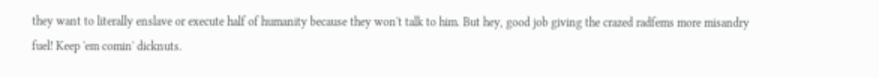they want to literally enslave or execute half of humanity because they won't talk to him. But hey, good job giving the crazed radfems more misandry fuel! Keep 'em comin' dicknuts.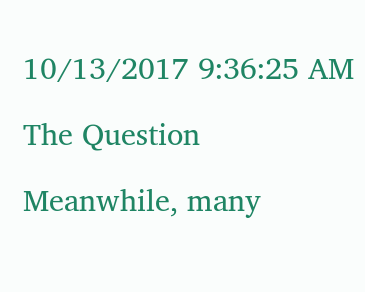10/13/2017 9:36:25 AM

The Question

Meanwhile, many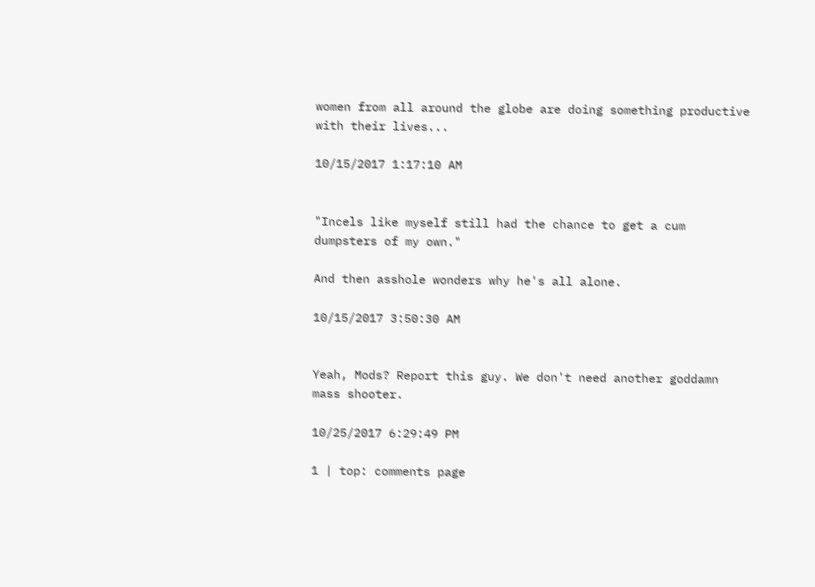women from all around the globe are doing something productive with their lives...

10/15/2017 1:17:10 AM


"Incels like myself still had the chance to get a cum dumpsters of my own."

And then asshole wonders why he's all alone.

10/15/2017 3:50:30 AM


Yeah, Mods? Report this guy. We don't need another goddamn mass shooter.

10/25/2017 6:29:49 PM

1 | top: comments page